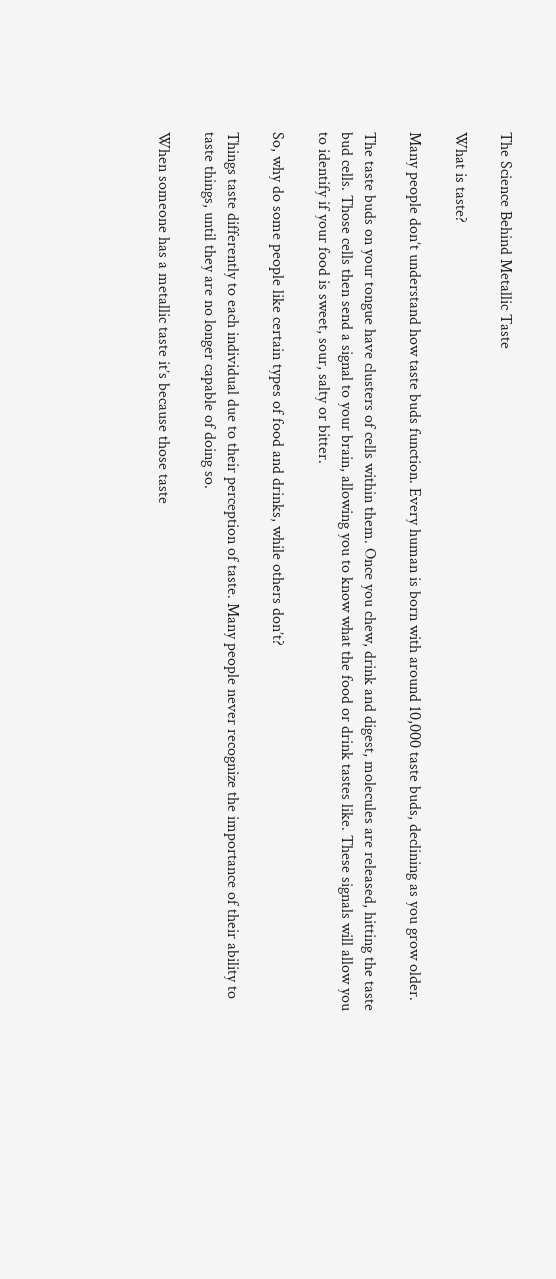The Science Behind Metallic Taste

What is taste?

Many people don’t understand how taste buds function. Every human is born with around 10,000 taste buds, declining as you grow older.

The taste buds on your tongue have clusters of cells within them. Once you chew, drink and digest, molecules are released, hitting the taste bud cells. Those cells then send a signal to your brain, allowing you to know what the food or drink tastes like. These signals will allow you to identify if your food is sweet, sour, salty or bitter.

So, why do some people like certain types of food and drinks, while others don’t?

Things taste differently to each individual due to their perception of taste. Many people never recognize the importance of their ability to taste things, until they are no longer capable of doing so.

When someone has a metallic taste it’s because those taste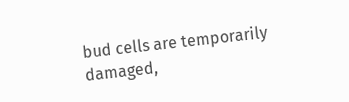bud cells are temporarily damaged,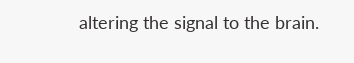altering the signal to the brain.